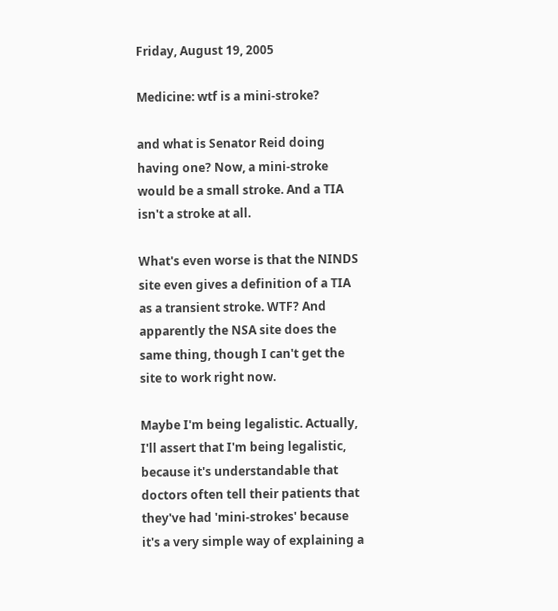Friday, August 19, 2005

Medicine: wtf is a mini-stroke?

and what is Senator Reid doing having one? Now, a mini-stroke would be a small stroke. And a TIA isn't a stroke at all.

What's even worse is that the NINDS site even gives a definition of a TIA as a transient stroke. WTF? And apparently the NSA site does the same thing, though I can't get the site to work right now.

Maybe I'm being legalistic. Actually, I'll assert that I'm being legalistic, because it's understandable that doctors often tell their patients that they've had 'mini-strokes' because it's a very simple way of explaining a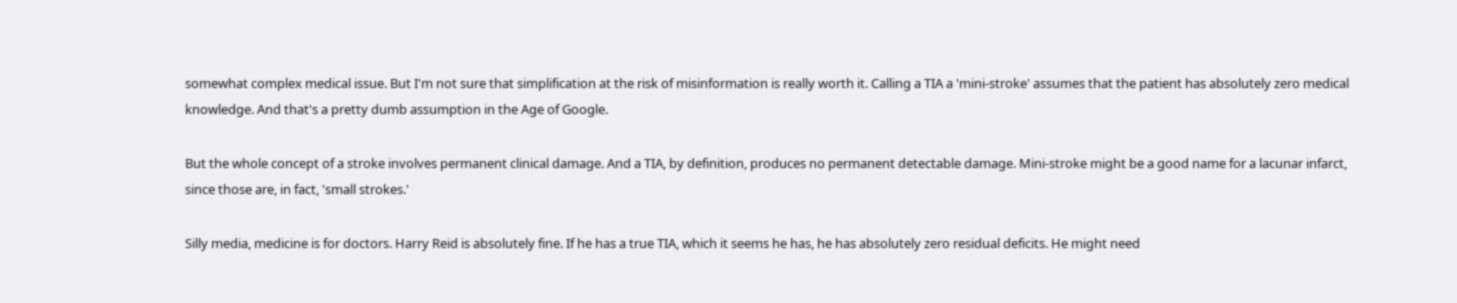somewhat complex medical issue. But I'm not sure that simplification at the risk of misinformation is really worth it. Calling a TIA a 'mini-stroke' assumes that the patient has absolutely zero medical knowledge. And that's a pretty dumb assumption in the Age of Google.

But the whole concept of a stroke involves permanent clinical damage. And a TIA, by definition, produces no permanent detectable damage. Mini-stroke might be a good name for a lacunar infarct, since those are, in fact, 'small strokes.'

Silly media, medicine is for doctors. Harry Reid is absolutely fine. If he has a true TIA, which it seems he has, he has absolutely zero residual deficits. He might need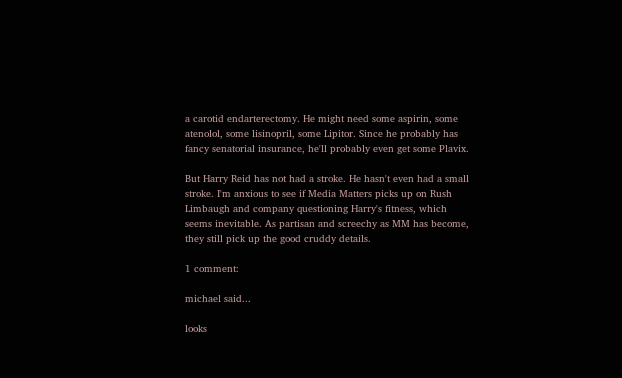a carotid endarterectomy. He might need some aspirin, some atenolol, some lisinopril, some Lipitor. Since he probably has fancy senatorial insurance, he'll probably even get some Plavix.

But Harry Reid has not had a stroke. He hasn't even had a small stroke. I'm anxious to see if Media Matters picks up on Rush Limbaugh and company questioning Harry's fitness, which seems inevitable. As partisan and screechy as MM has become, they still pick up the good cruddy details.

1 comment:

michael said...

looks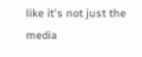like it's not just the media